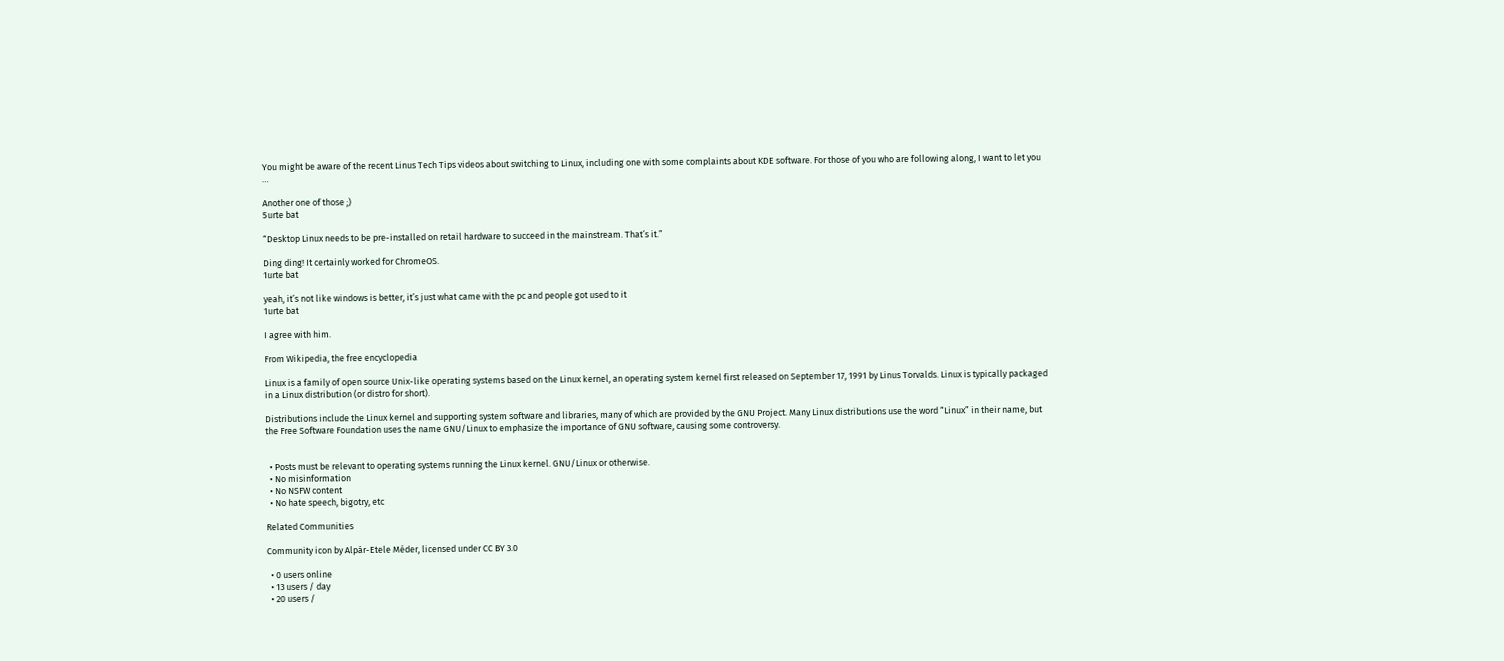You might be aware of the recent Linus Tech Tips videos about switching to Linux, including one with some complaints about KDE software. For those of you who are following along, I want to let you …

Another one of those ;)
5urte bat

“Desktop Linux needs to be pre-installed on retail hardware to succeed in the mainstream. That’s it.”

Ding ding! It certainly worked for ChromeOS.
1urte bat

yeah, it’s not like windows is better, it’s just what came with the pc and people got used to it
1urte bat

I agree with him.

From Wikipedia, the free encyclopedia

Linux is a family of open source Unix-like operating systems based on the Linux kernel, an operating system kernel first released on September 17, 1991 by Linus Torvalds. Linux is typically packaged in a Linux distribution (or distro for short).

Distributions include the Linux kernel and supporting system software and libraries, many of which are provided by the GNU Project. Many Linux distributions use the word “Linux” in their name, but the Free Software Foundation uses the name GNU/Linux to emphasize the importance of GNU software, causing some controversy.


  • Posts must be relevant to operating systems running the Linux kernel. GNU/Linux or otherwise.
  • No misinformation
  • No NSFW content
  • No hate speech, bigotry, etc

Related Communities

Community icon by Alpár-Etele Méder, licensed under CC BY 3.0

  • 0 users online
  • 13 users / day
  • 20 users /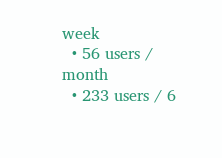week
  • 56 users / month
  • 233 users / 6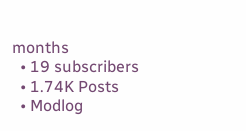months
  • 19 subscribers
  • 1.74K Posts
  • Modlog